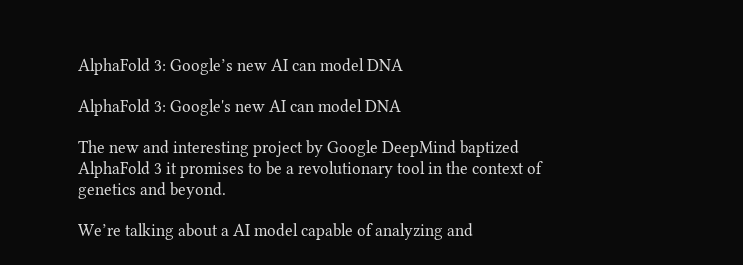AlphaFold 3: Google’s new AI can model DNA

AlphaFold 3: Google's new AI can model DNA

The new and interesting project by Google DeepMind baptized AlphaFold 3 it promises to be a revolutionary tool in the context of genetics and beyond.

We’re talking about a AI model capable of analyzing and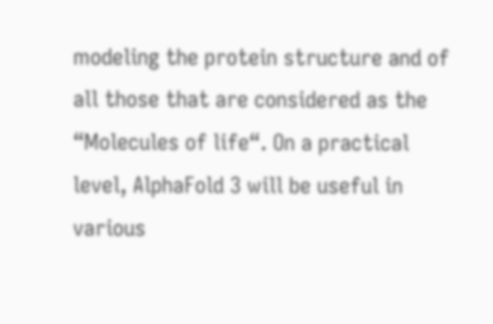modeling the protein structure and of all those that are considered as the “Molecules of life“. On a practical level, AlphaFold 3 will be useful in various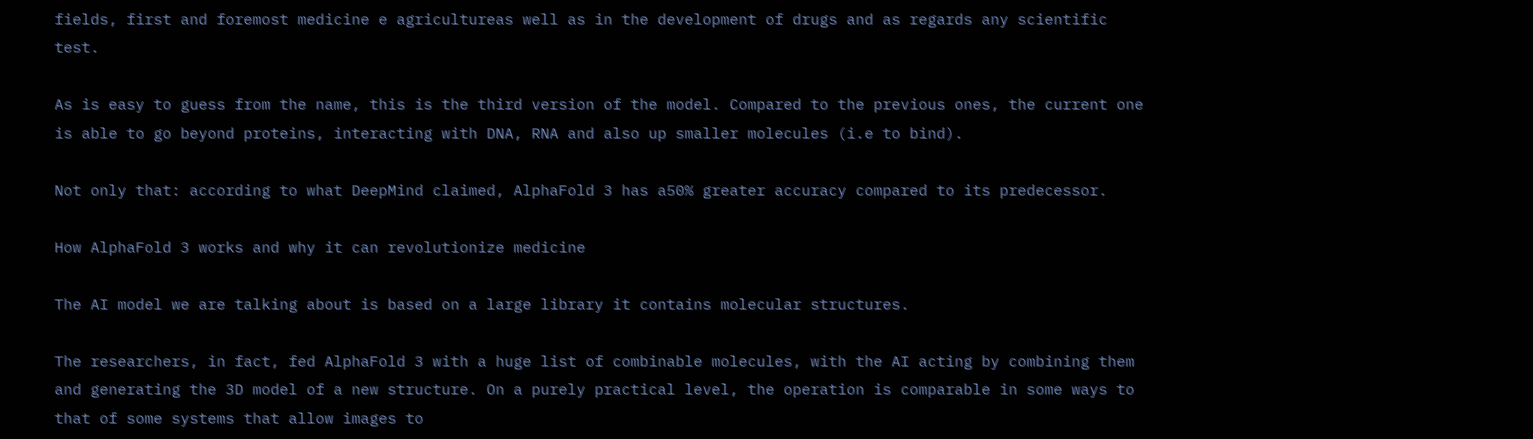fields, first and foremost medicine e agricultureas well as in the development of drugs and as regards any scientific test.

As is easy to guess from the name, this is the third version of the model. Compared to the previous ones, the current one is able to go beyond proteins, interacting with DNA, RNA and also up smaller molecules (i.e to bind).

Not only that: according to what DeepMind claimed, AlphaFold 3 has a50% greater accuracy compared to its predecessor.

How AlphaFold 3 works and why it can revolutionize medicine

The AI model we are talking about is based on a large library it contains molecular structures.

The researchers, in fact, fed AlphaFold 3 with a huge list of combinable molecules, with the AI acting by combining them and generating the 3D model of a new structure. On a purely practical level, the operation is comparable in some ways to that of some systems that allow images to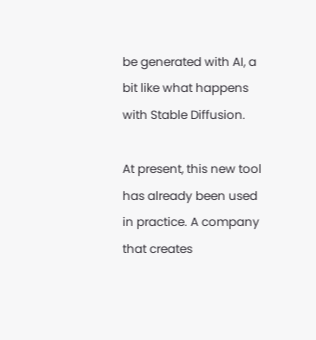be generated with AI, a bit like what happens with Stable Diffusion.

At present, this new tool has already been used in practice. A company that creates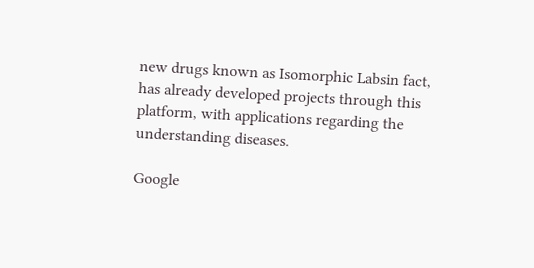new drugs known as Isomorphic Labsin fact, has already developed projects through this platform, with applications regarding the understanding diseases.

Google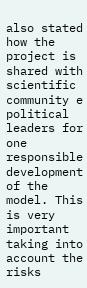also stated how the project is shared with scientific community e political leaders for one responsible development of the model. This is very important taking into account the risks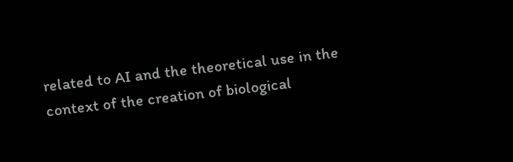related to AI and the theoretical use in the context of the creation of biological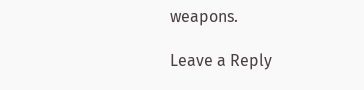weapons.

Leave a Reply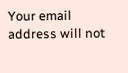Your email address will not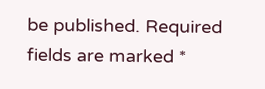be published. Required fields are marked *